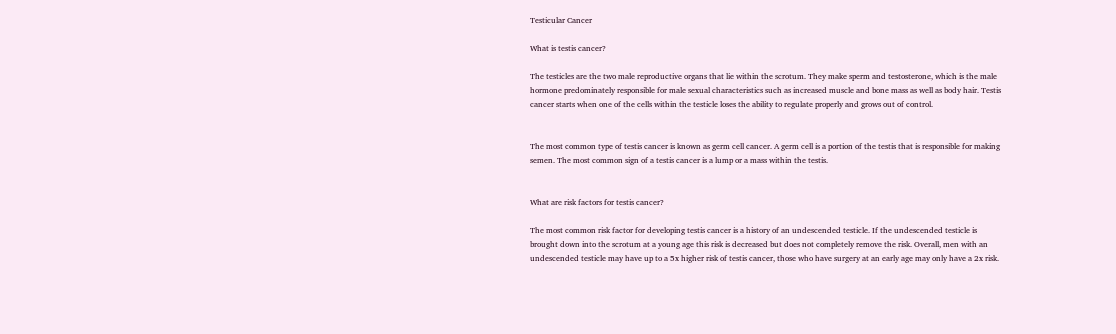Testicular Cancer

What is testis cancer?

The testicles are the two male reproductive organs that lie within the scrotum. They make sperm and testosterone, which is the male hormone predominately responsible for male sexual characteristics such as increased muscle and bone mass as well as body hair. Testis cancer starts when one of the cells within the testicle loses the ability to regulate properly and grows out of control.


The most common type of testis cancer is known as germ cell cancer. A germ cell is a portion of the testis that is responsible for making semen. The most common sign of a testis cancer is a lump or a mass within the testis.


What are risk factors for testis cancer?

The most common risk factor for developing testis cancer is a history of an undescended testicle. If the undescended testicle is brought down into the scrotum at a young age this risk is decreased but does not completely remove the risk. Overall, men with an undescended testicle may have up to a 5x higher risk of testis cancer, those who have surgery at an early age may only have a 2x risk.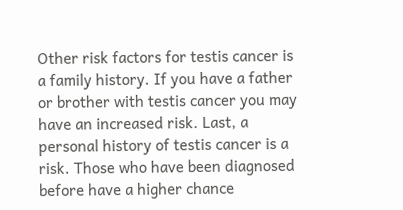Other risk factors for testis cancer is a family history. If you have a father or brother with testis cancer you may have an increased risk. Last, a personal history of testis cancer is a risk. Those who have been diagnosed before have a higher chance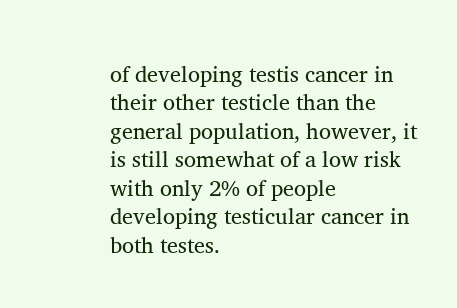of developing testis cancer in their other testicle than the general population, however, it is still somewhat of a low risk with only 2% of people developing testicular cancer in both testes.